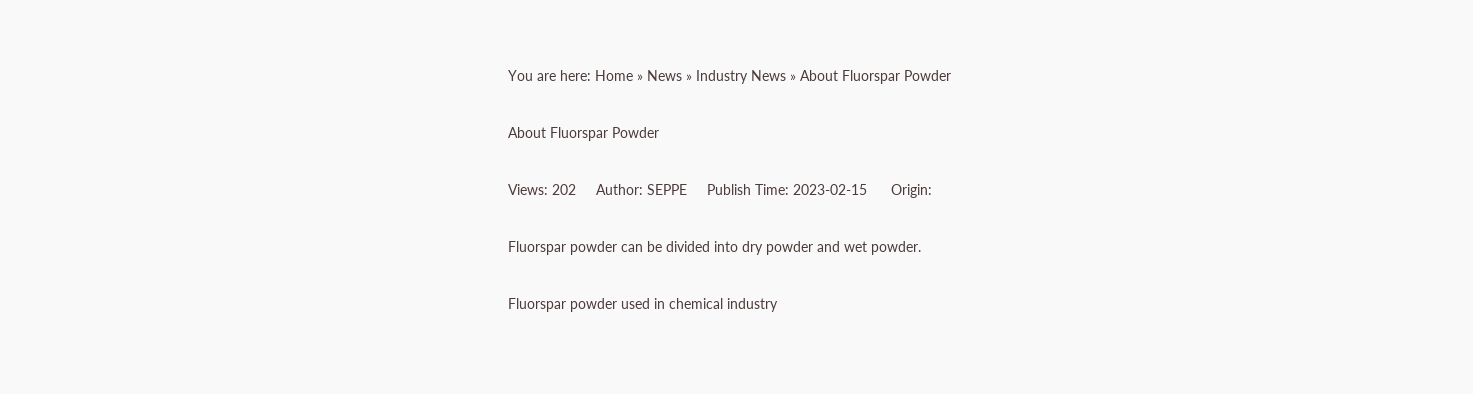You are here: Home » News » Industry News » About Fluorspar Powder

About Fluorspar Powder

Views: 202     Author: SEPPE     Publish Time: 2023-02-15      Origin:

Fluorspar powder can be divided into dry powder and wet powder.

Fluorspar powder used in chemical industry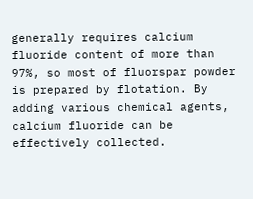generally requires calcium fluoride content of more than 97%, so most of fluorspar powder is prepared by flotation. By adding various chemical agents, calcium fluoride can be effectively collected.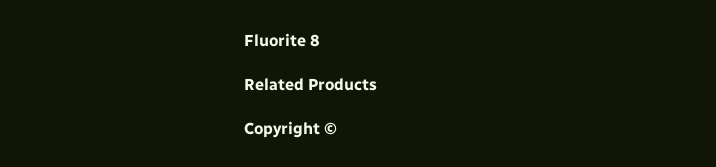Fluorite 8

Related Products

Copyright ©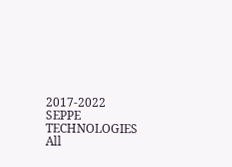2017-2022 SEPPE TECHNOLOGIES  All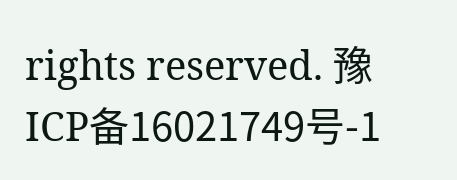rights reserved. 豫ICP备16021749号-1